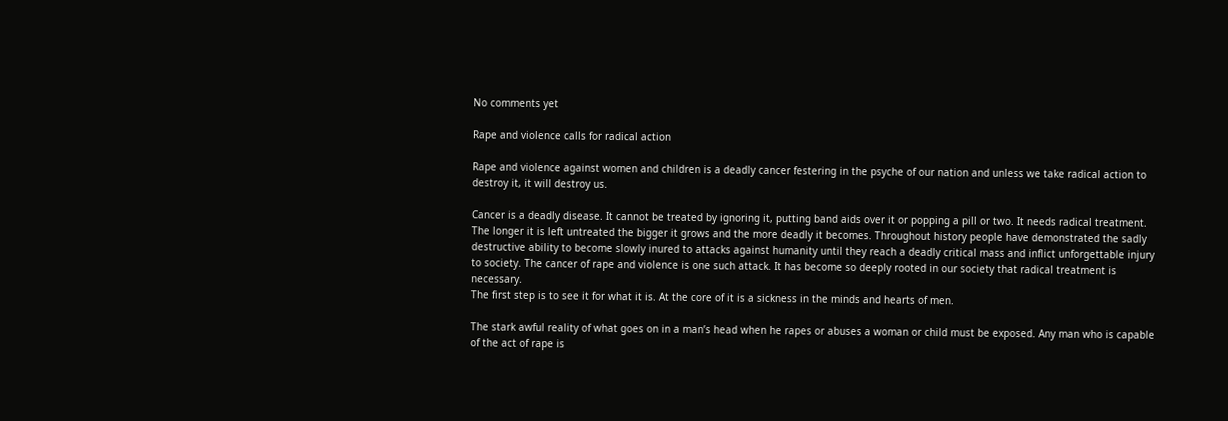No comments yet

Rape and violence calls for radical action

Rape and violence against women and children is a deadly cancer festering in the psyche of our nation and unless we take radical action to destroy it, it will destroy us.

Cancer is a deadly disease. It cannot be treated by ignoring it, putting band aids over it or popping a pill or two. It needs radical treatment. The longer it is left untreated the bigger it grows and the more deadly it becomes. Throughout history people have demonstrated the sadly destructive ability to become slowly inured to attacks against humanity until they reach a deadly critical mass and inflict unforgettable injury to society. The cancer of rape and violence is one such attack. It has become so deeply rooted in our society that radical treatment is necessary.
The first step is to see it for what it is. At the core of it is a sickness in the minds and hearts of men.

The stark awful reality of what goes on in a man’s head when he rapes or abuses a woman or child must be exposed. Any man who is capable of the act of rape is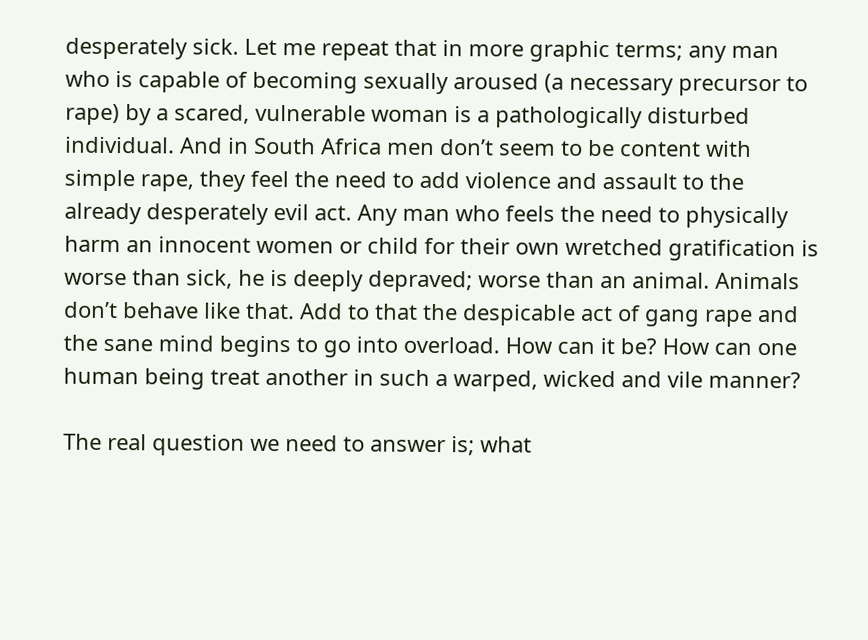desperately sick. Let me repeat that in more graphic terms; any man who is capable of becoming sexually aroused (a necessary precursor to rape) by a scared, vulnerable woman is a pathologically disturbed individual. And in South Africa men don’t seem to be content with simple rape, they feel the need to add violence and assault to the already desperately evil act. Any man who feels the need to physically harm an innocent women or child for their own wretched gratification is worse than sick, he is deeply depraved; worse than an animal. Animals don’t behave like that. Add to that the despicable act of gang rape and the sane mind begins to go into overload. How can it be? How can one human being treat another in such a warped, wicked and vile manner?

The real question we need to answer is; what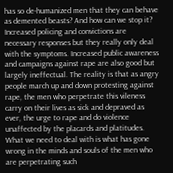has so de-humanized men that they can behave as demented beasts? And how can we stop it? Increased policing and convictions are necessary responses but they really only deal with the symptoms. Increased public awareness and campaigns against rape are also good but largely ineffectual. The reality is that as angry people march up and down protesting against rape, the men who perpetrate this vileness carry on their lives as sick and depraved as ever, the urge to rape and do violence unaffected by the placards and platitudes.
What we need to deal with is what has gone wrong in the minds and souls of the men who are perpetrating such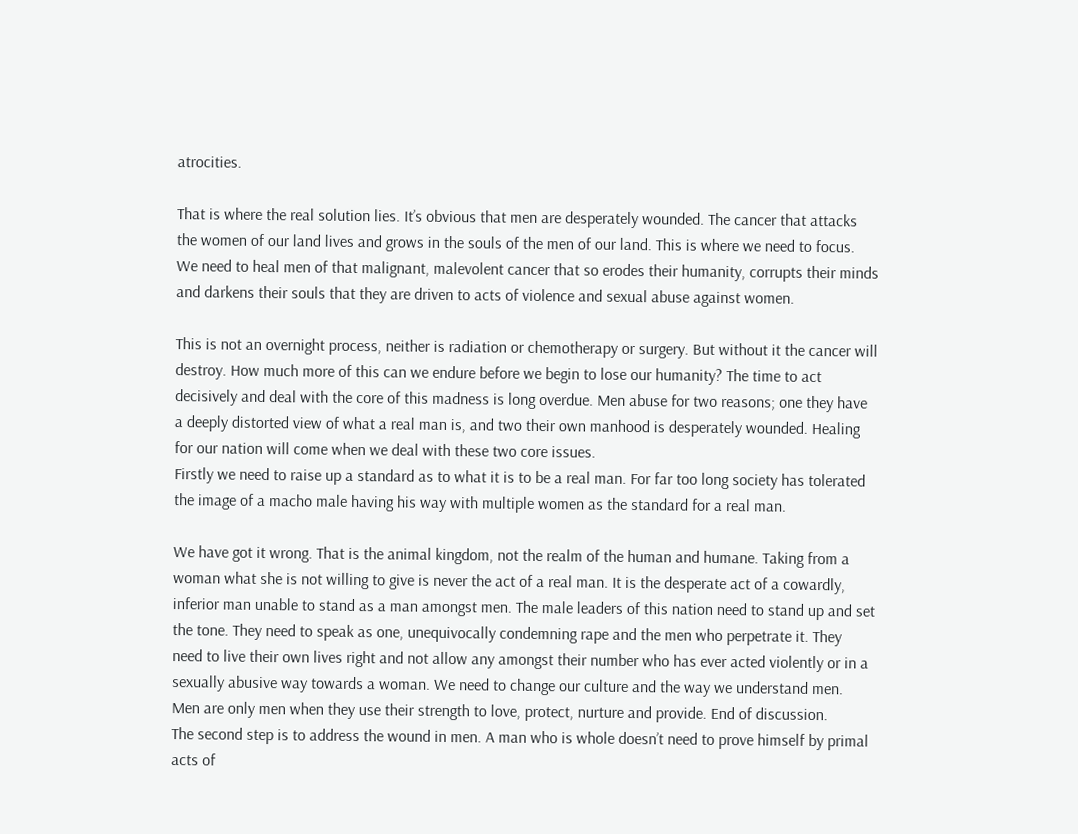atrocities.

That is where the real solution lies. It’s obvious that men are desperately wounded. The cancer that attacks the women of our land lives and grows in the souls of the men of our land. This is where we need to focus. We need to heal men of that malignant, malevolent cancer that so erodes their humanity, corrupts their minds and darkens their souls that they are driven to acts of violence and sexual abuse against women.

This is not an overnight process, neither is radiation or chemotherapy or surgery. But without it the cancer will destroy. How much more of this can we endure before we begin to lose our humanity? The time to act decisively and deal with the core of this madness is long overdue. Men abuse for two reasons; one they have a deeply distorted view of what a real man is, and two their own manhood is desperately wounded. Healing for our nation will come when we deal with these two core issues.
Firstly we need to raise up a standard as to what it is to be a real man. For far too long society has tolerated the image of a macho male having his way with multiple women as the standard for a real man.

We have got it wrong. That is the animal kingdom, not the realm of the human and humane. Taking from a woman what she is not willing to give is never the act of a real man. It is the desperate act of a cowardly, inferior man unable to stand as a man amongst men. The male leaders of this nation need to stand up and set the tone. They need to speak as one, unequivocally condemning rape and the men who perpetrate it. They need to live their own lives right and not allow any amongst their number who has ever acted violently or in a sexually abusive way towards a woman. We need to change our culture and the way we understand men. Men are only men when they use their strength to love, protect, nurture and provide. End of discussion.
The second step is to address the wound in men. A man who is whole doesn’t need to prove himself by primal acts of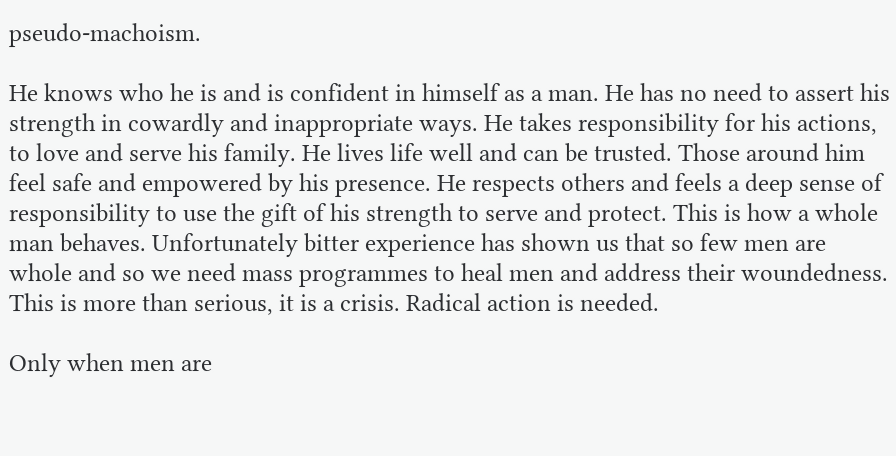pseudo-machoism.

He knows who he is and is confident in himself as a man. He has no need to assert his strength in cowardly and inappropriate ways. He takes responsibility for his actions, to love and serve his family. He lives life well and can be trusted. Those around him feel safe and empowered by his presence. He respects others and feels a deep sense of responsibility to use the gift of his strength to serve and protect. This is how a whole man behaves. Unfortunately bitter experience has shown us that so few men are whole and so we need mass programmes to heal men and address their woundedness.
This is more than serious, it is a crisis. Radical action is needed.

Only when men are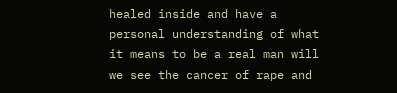healed inside and have a personal understanding of what it means to be a real man will we see the cancer of rape and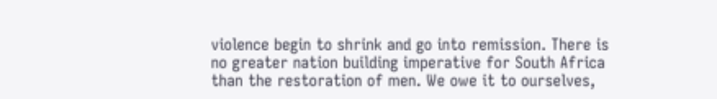violence begin to shrink and go into remission. There is no greater nation building imperative for South Africa than the restoration of men. We owe it to ourselves,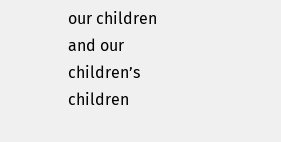our children and our children’s children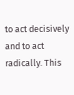to act decisively and to act radically. This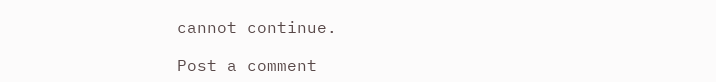cannot continue.

Post a comment